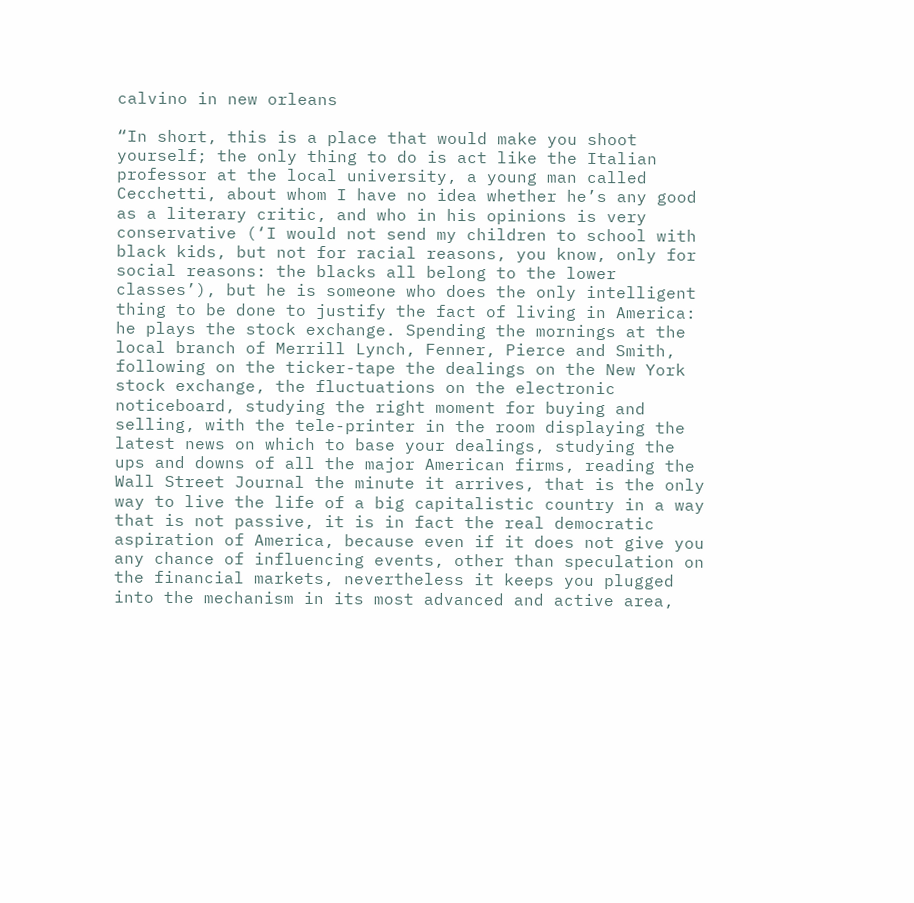calvino in new orleans

“In short, this is a place that would make you shoot yourself; the only thing to do is act like the Italian professor at the local university, a young man called Cecchetti, about whom I have no idea whether he’s any good as a literary critic, and who in his opinions is very conservative (‘I would not send my children to school with black kids, but not for racial reasons, you know, only for social reasons: the blacks all belong to the lower classes’), but he is someone who does the only intelligent thing to be done to justify the fact of living in America: he plays the stock exchange. Spending the mornings at the local branch of Merrill Lynch, Fenner, Pierce and Smith, following on the ticker-tape the dealings on the New York stock exchange, the fluctuations on the electronic noticeboard, studying the right moment for buying and selling, with the tele-printer in the room displaying the latest news on which to base your dealings, studying the ups and downs of all the major American firms, reading the Wall Street Journal the minute it arrives, that is the only way to live the life of a big capitalistic country in a way that is not passive, it is in fact the real democratic aspiration of America, because even if it does not give you any chance of influencing events, other than speculation on the financial markets, nevertheless it keeps you plugged into the mechanism in its most advanced and active area,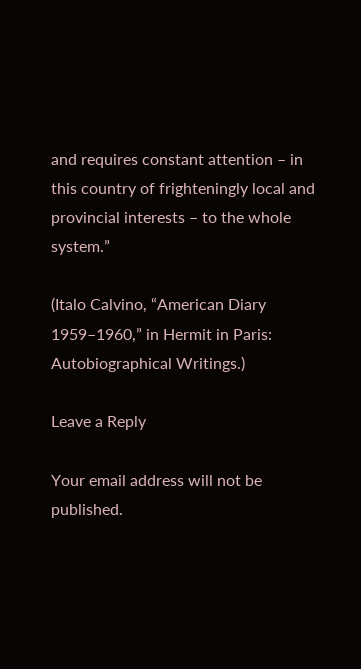and requires constant attention – in this country of frighteningly local and provincial interests – to the whole system.”

(Italo Calvino, “American Diary 1959–1960,” in Hermit in Paris: Autobiographical Writings.)

Leave a Reply

Your email address will not be published.